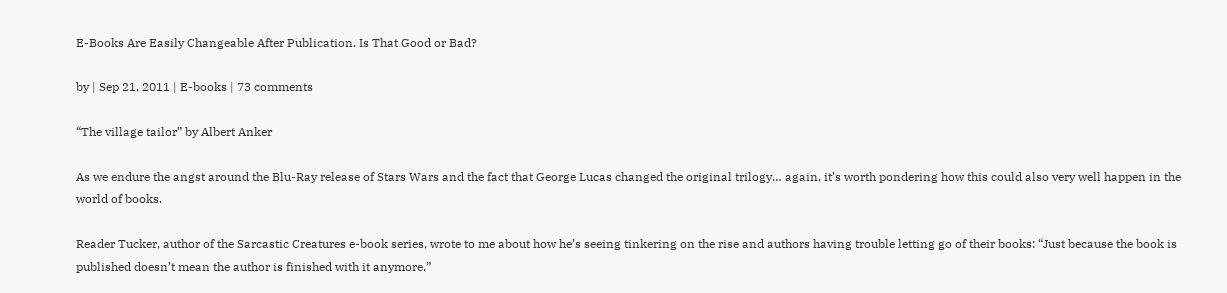E-Books Are Easily Changeable After Publication. Is That Good or Bad?

by | Sep 21, 2011 | E-books | 73 comments

“The village tailor” by Albert Anker

As we endure the angst around the Blu-Ray release of Stars Wars and the fact that George Lucas changed the original trilogy… again, it’s worth pondering how this could also very well happen in the world of books.

Reader Tucker, author of the Sarcastic Creatures e-book series, wrote to me about how he’s seeing tinkering on the rise and authors having trouble letting go of their books: “Just because the book is published doesn’t mean the author is finished with it anymore.”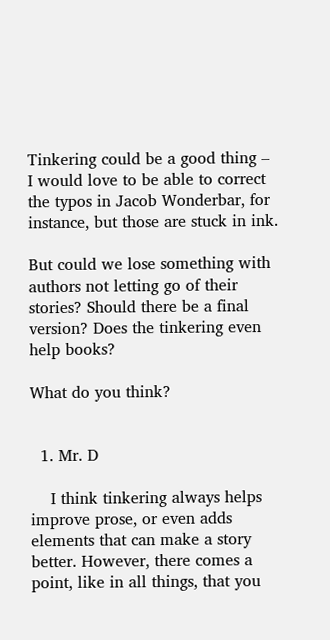Tinkering could be a good thing – I would love to be able to correct the typos in Jacob Wonderbar, for instance, but those are stuck in ink.

But could we lose something with authors not letting go of their stories? Should there be a final version? Does the tinkering even help books?

What do you think?


  1. Mr. D

    I think tinkering always helps improve prose, or even adds elements that can make a story better. However, there comes a point, like in all things, that you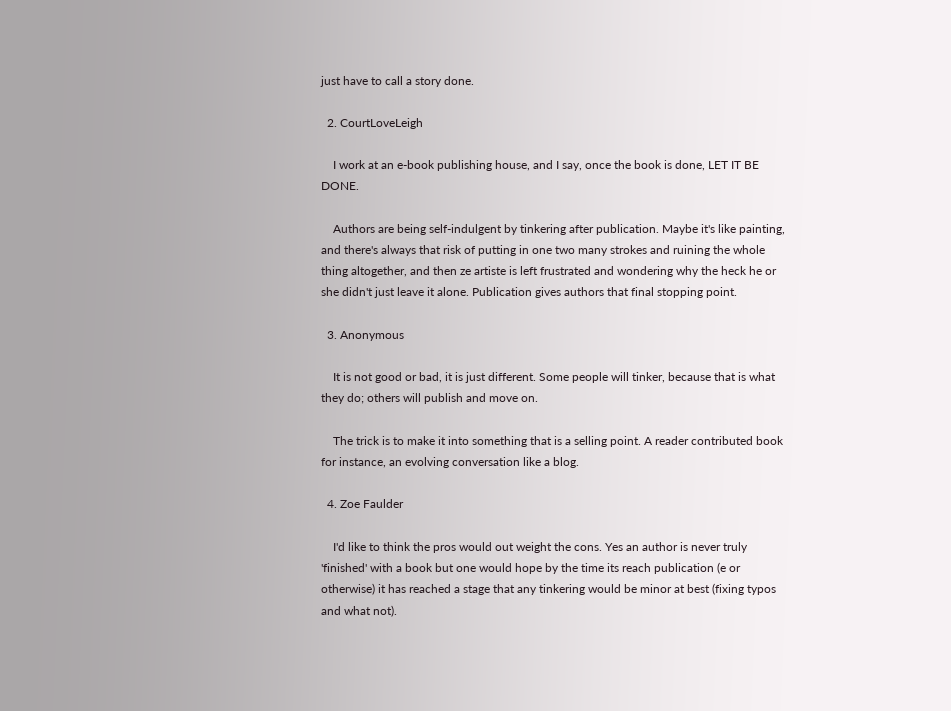just have to call a story done.

  2. CourtLoveLeigh

    I work at an e-book publishing house, and I say, once the book is done, LET IT BE DONE.

    Authors are being self-indulgent by tinkering after publication. Maybe it's like painting, and there's always that risk of putting in one two many strokes and ruining the whole thing altogether, and then ze artiste is left frustrated and wondering why the heck he or she didn't just leave it alone. Publication gives authors that final stopping point.

  3. Anonymous

    It is not good or bad, it is just different. Some people will tinker, because that is what they do; others will publish and move on.

    The trick is to make it into something that is a selling point. A reader contributed book for instance, an evolving conversation like a blog.

  4. Zoe Faulder

    I'd like to think the pros would out weight the cons. Yes an author is never truly 'finished' with a book but one would hope by the time its reach publication (e or otherwise) it has reached a stage that any tinkering would be minor at best (fixing typos and what not).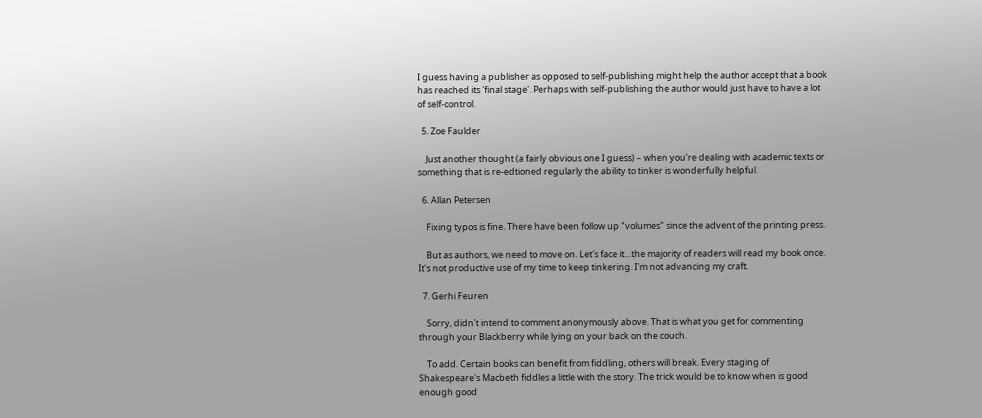I guess having a publisher as opposed to self-publishing might help the author accept that a book has reached its 'final stage'. Perhaps with self-publishing the author would just have to have a lot of self-control.

  5. Zoe Faulder

    Just another thought (a fairly obvious one I guess) – when you're dealing with academic texts or something that is re-edtioned regularly the ability to tinker is wonderfully helpful.

  6. Allan Petersen

    Fixing typos is fine. There have been follow up "volumes" since the advent of the printing press.

    But as authors, we need to move on. Let's face it…the majority of readers will read my book once. It's not productive use of my time to keep tinkering. I'm not advancing my craft.

  7. Gerhi Feuren

    Sorry, didn't intend to comment anonymously above. That is what you get for commenting through your Blackberry while lying on your back on the couch.

    To add. Certain books can benefit from fiddling, others will break. Every staging of Shakespeare's Macbeth fiddles a little with the story. The trick would be to know when is good enough good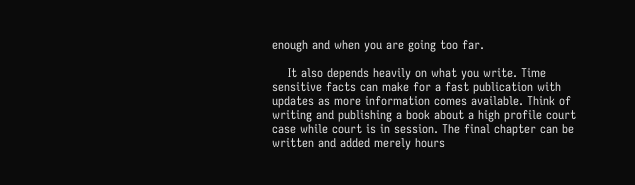enough and when you are going too far.

    It also depends heavily on what you write. Time sensitive facts can make for a fast publication with updates as more information comes available. Think of writing and publishing a book about a high profile court case while court is in session. The final chapter can be written and added merely hours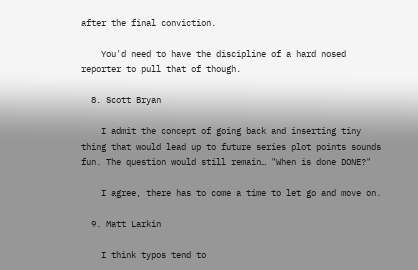after the final conviction.

    You'd need to have the discipline of a hard nosed reporter to pull that of though.

  8. Scott Bryan

    I admit the concept of going back and inserting tiny thing that would lead up to future series plot points sounds fun. The question would still remain… "When is done DONE?"

    I agree, there has to come a time to let go and move on.

  9. Matt Larkin

    I think typos tend to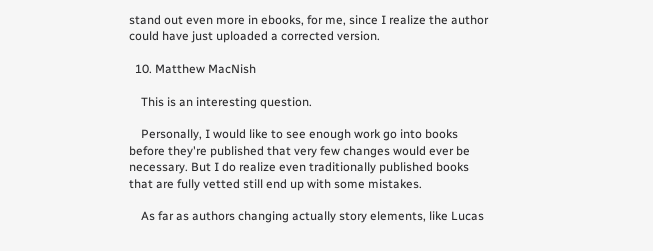stand out even more in ebooks, for me, since I realize the author could have just uploaded a corrected version.

  10. Matthew MacNish

    This is an interesting question.

    Personally, I would like to see enough work go into books before they're published that very few changes would ever be necessary. But I do realize even traditionally published books that are fully vetted still end up with some mistakes.

    As far as authors changing actually story elements, like Lucas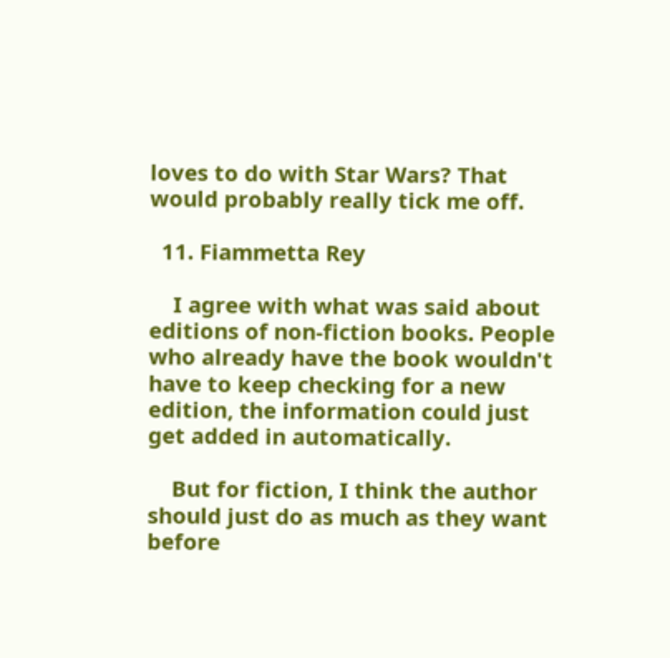loves to do with Star Wars? That would probably really tick me off.

  11. Fiammetta Rey

    I agree with what was said about editions of non-fiction books. People who already have the book wouldn't have to keep checking for a new edition, the information could just get added in automatically.

    But for fiction, I think the author should just do as much as they want before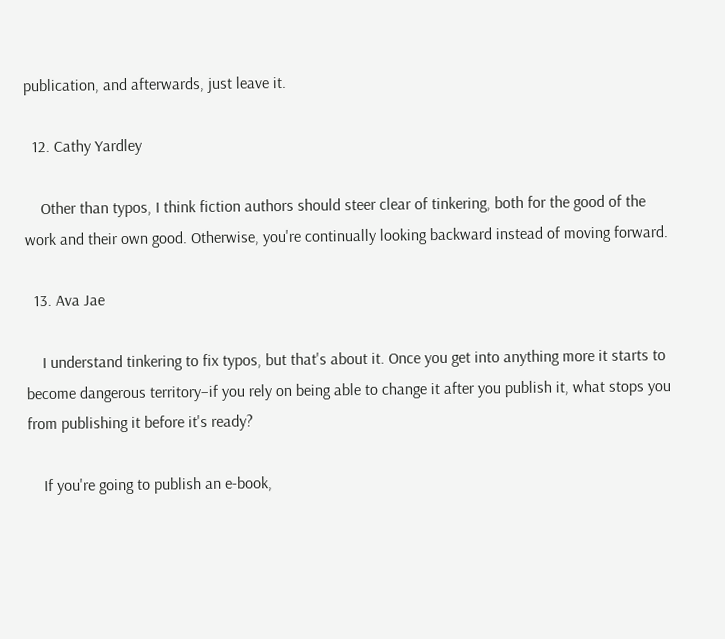publication, and afterwards, just leave it.

  12. Cathy Yardley

    Other than typos, I think fiction authors should steer clear of tinkering, both for the good of the work and their own good. Otherwise, you're continually looking backward instead of moving forward.

  13. Ava Jae

    I understand tinkering to fix typos, but that's about it. Once you get into anything more it starts to become dangerous territory–if you rely on being able to change it after you publish it, what stops you from publishing it before it's ready?

    If you're going to publish an e-book,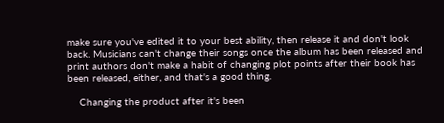make sure you've edited it to your best ability, then release it and don't look back. Musicians can't change their songs once the album has been released and print authors don't make a habit of changing plot points after their book has been released, either, and that's a good thing.

    Changing the product after it's been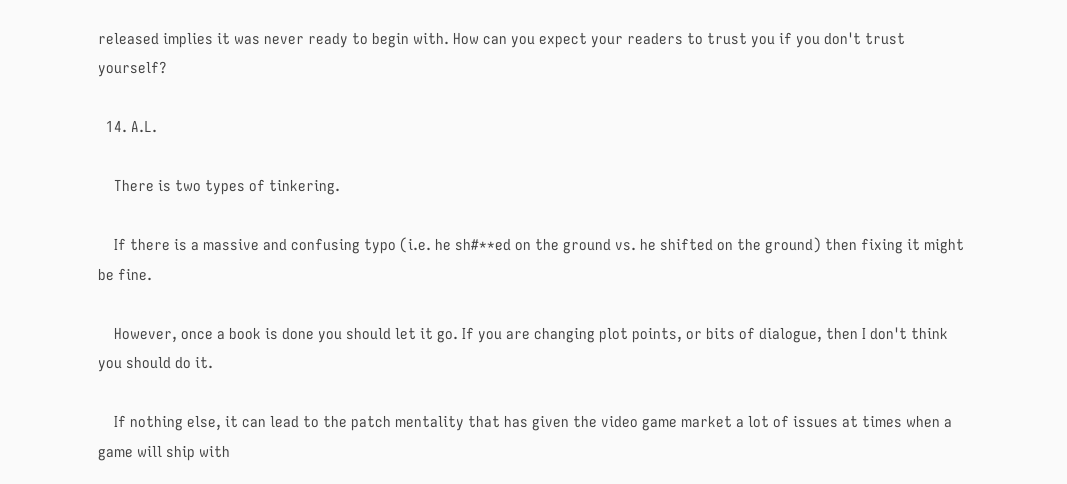released implies it was never ready to begin with. How can you expect your readers to trust you if you don't trust yourself?

  14. A.L.

    There is two types of tinkering.

    If there is a massive and confusing typo (i.e. he sh#**ed on the ground vs. he shifted on the ground) then fixing it might be fine.

    However, once a book is done you should let it go. If you are changing plot points, or bits of dialogue, then I don't think you should do it.

    If nothing else, it can lead to the patch mentality that has given the video game market a lot of issues at times when a game will ship with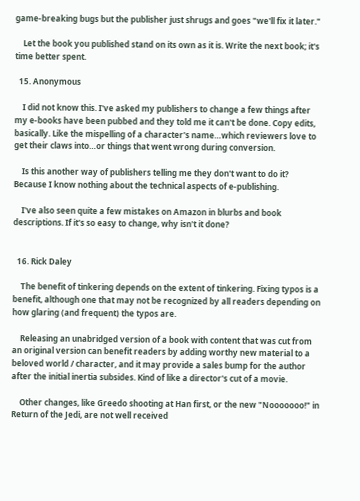game-breaking bugs but the publisher just shrugs and goes "we'll fix it later."

    Let the book you published stand on its own as it is. Write the next book; it's time better spent.

  15. Anonymous

    I did not know this. I've asked my publishers to change a few things after my e-books have been pubbed and they told me it can't be done. Copy edits, basically. Like the mispelling of a character's name…which reviewers love to get their claws into…or things that went wrong during conversion.

    Is this another way of publishers telling me they don't want to do it? Because I know nothing about the technical aspects of e-publishing.

    I've also seen quite a few mistakes on Amazon in blurbs and book descriptions. If it's so easy to change, why isn't it done?


  16. Rick Daley

    The benefit of tinkering depends on the extent of tinkering. Fixing typos is a benefit, although one that may not be recognized by all readers depending on how glaring (and frequent) the typos are.

    Releasing an unabridged version of a book with content that was cut from an original version can benefit readers by adding worthy new material to a beloved world / character, and it may provide a sales bump for the author after the initial inertia subsides. Kind of like a director's cut of a movie.

    Other changes, like Greedo shooting at Han first, or the new "Nooooooo!" in Return of the Jedi, are not well received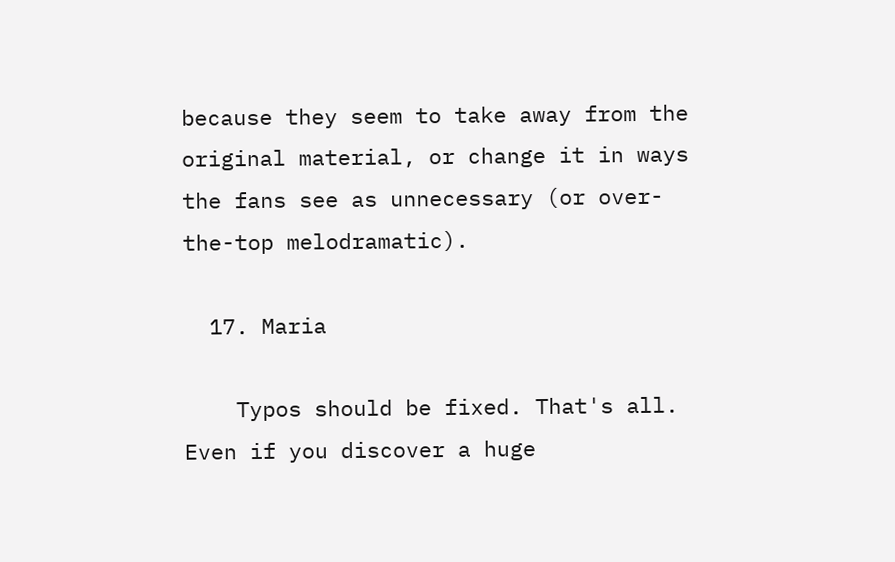because they seem to take away from the original material, or change it in ways the fans see as unnecessary (or over-the-top melodramatic).

  17. Maria

    Typos should be fixed. That's all. Even if you discover a huge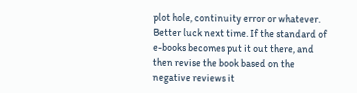plot hole, continuity error or whatever. Better luck next time. If the standard of e-books becomes put it out there, and then revise the book based on the negative reviews it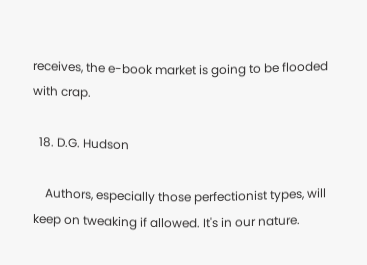receives, the e-book market is going to be flooded with crap.

  18. D.G. Hudson

    Authors, especially those perfectionist types, will keep on tweaking if allowed. It's in our nature.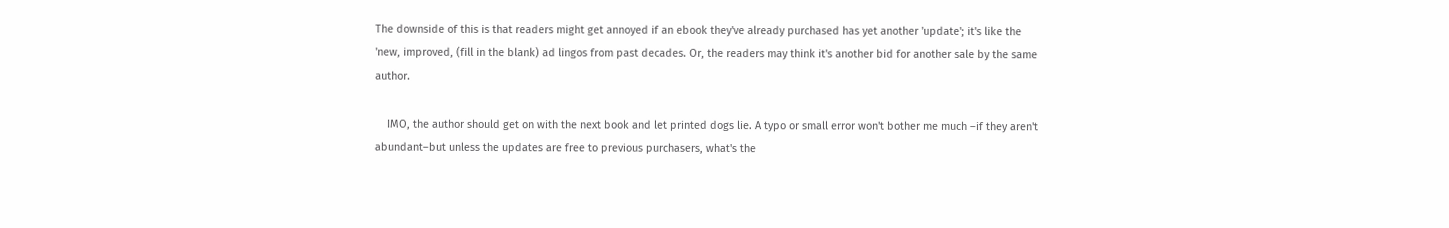The downside of this is that readers might get annoyed if an ebook they've already purchased has yet another 'update'; it's like the 'new, improved, (fill in the blank) ad lingos from past decades. Or, the readers may think it's another bid for another sale by the same author.

    IMO, the author should get on with the next book and let printed dogs lie. A typo or small error won't bother me much –if they aren't abundant–but unless the updates are free to previous purchasers, what's the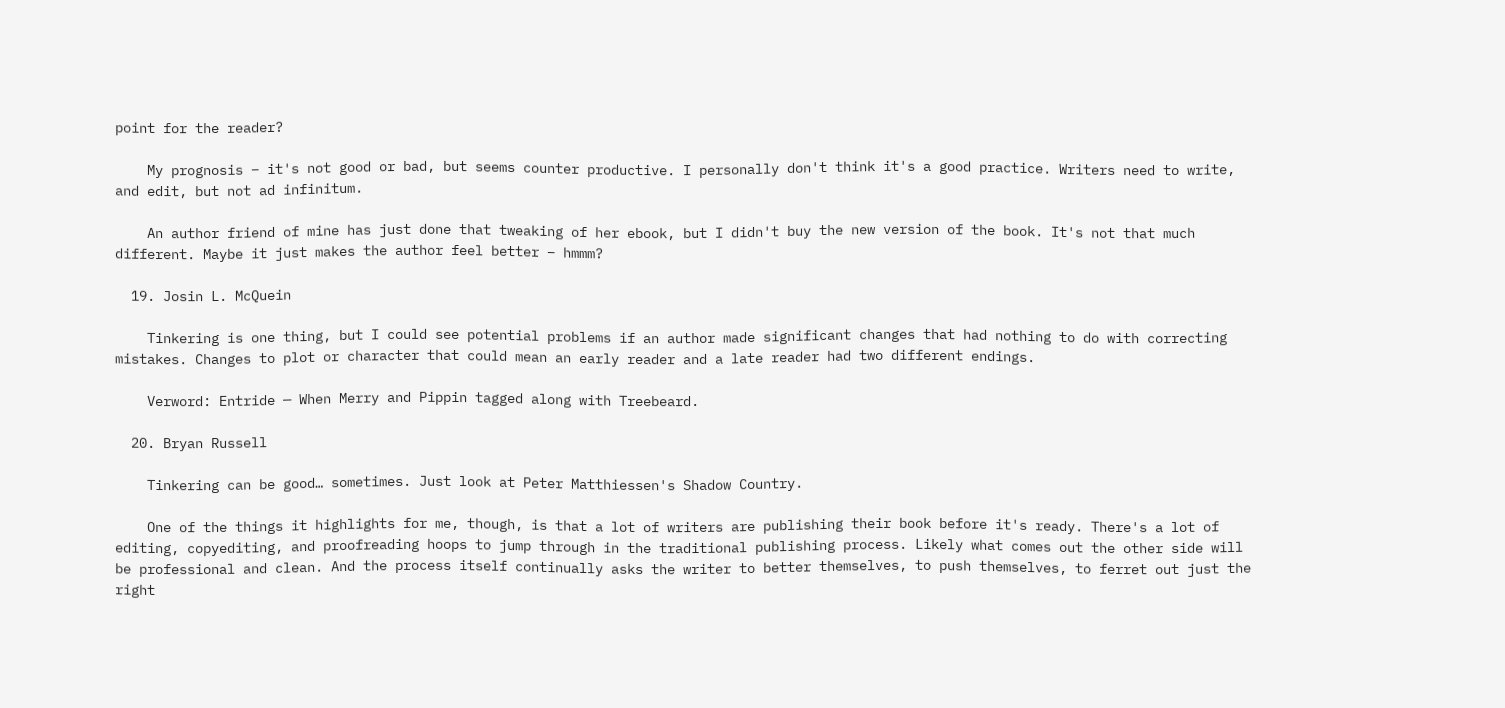point for the reader?

    My prognosis – it's not good or bad, but seems counter productive. I personally don't think it's a good practice. Writers need to write, and edit, but not ad infinitum.

    An author friend of mine has just done that tweaking of her ebook, but I didn't buy the new version of the book. It's not that much different. Maybe it just makes the author feel better – hmmm?

  19. Josin L. McQuein

    Tinkering is one thing, but I could see potential problems if an author made significant changes that had nothing to do with correcting mistakes. Changes to plot or character that could mean an early reader and a late reader had two different endings.

    Verword: Entride — When Merry and Pippin tagged along with Treebeard.

  20. Bryan Russell

    Tinkering can be good… sometimes. Just look at Peter Matthiessen's Shadow Country.

    One of the things it highlights for me, though, is that a lot of writers are publishing their book before it's ready. There's a lot of editing, copyediting, and proofreading hoops to jump through in the traditional publishing process. Likely what comes out the other side will be professional and clean. And the process itself continually asks the writer to better themselves, to push themselves, to ferret out just the right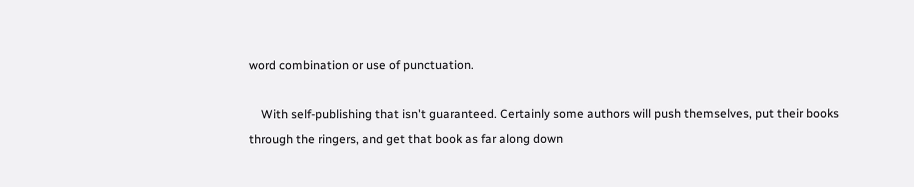word combination or use of punctuation.

    With self-publishing that isn't guaranteed. Certainly some authors will push themselves, put their books through the ringers, and get that book as far along down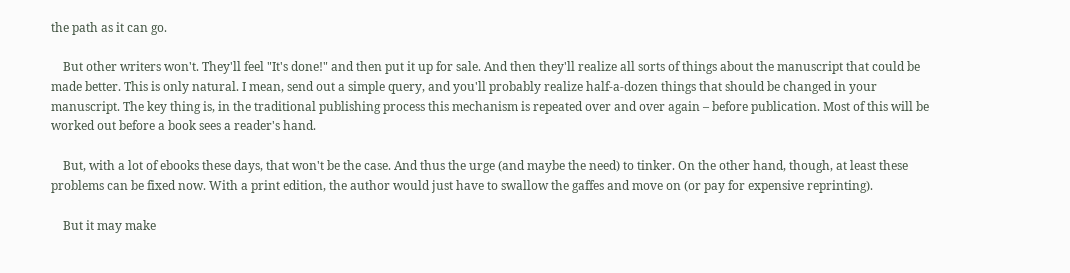the path as it can go.

    But other writers won't. They'll feel "It's done!" and then put it up for sale. And then they'll realize all sorts of things about the manuscript that could be made better. This is only natural. I mean, send out a simple query, and you'll probably realize half-a-dozen things that should be changed in your manuscript. The key thing is, in the traditional publishing process this mechanism is repeated over and over again – before publication. Most of this will be worked out before a book sees a reader's hand.

    But, with a lot of ebooks these days, that won't be the case. And thus the urge (and maybe the need) to tinker. On the other hand, though, at least these problems can be fixed now. With a print edition, the author would just have to swallow the gaffes and move on (or pay for expensive reprinting).

    But it may make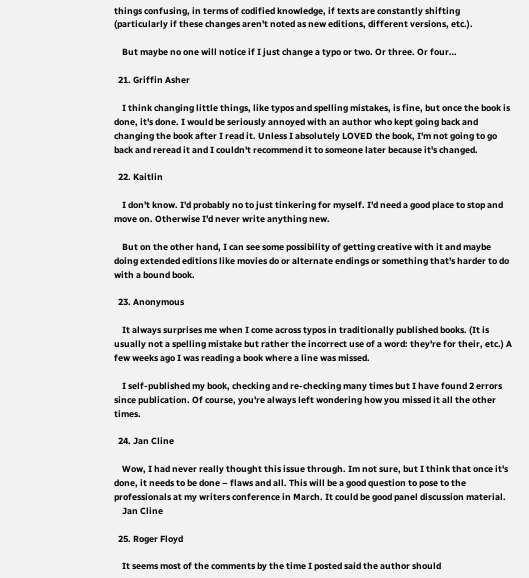things confusing, in terms of codified knowledge, if texts are constantly shifting (particularly if these changes aren't noted as new editions, different versions, etc.).

    But maybe no one will notice if I just change a typo or two. Or three. Or four…

  21. Griffin Asher

    I think changing little things, like typos and spelling mistakes, is fine, but once the book is done, it's done. I would be seriously annoyed with an author who kept going back and changing the book after I read it. Unless I absolutely LOVED the book, I'm not going to go back and reread it and I couldn't recommend it to someone later because it's changed.

  22. Kaitlin

    I don't know. I'd probably no to just tinkering for myself. I'd need a good place to stop and move on. Otherwise I'd never write anything new.

    But on the other hand, I can see some possibility of getting creative with it and maybe doing extended editions like movies do or alternate endings or something that's harder to do with a bound book.

  23. Anonymous

    It always surprises me when I come across typos in traditionally published books. (It is usually not a spelling mistake but rather the incorrect use of a word: they're for their, etc.) A few weeks ago I was reading a book where a line was missed.

    I self-published my book, checking and re-checking many times but I have found 2 errors since publication. Of course, you're always left wondering how you missed it all the other times.

  24. Jan Cline

    Wow, I had never really thought this issue through. Im not sure, but I think that once it's done, it needs to be done – flaws and all. This will be a good question to pose to the professionals at my writers conference in March. It could be good panel discussion material.
    Jan Cline

  25. Roger Floyd

    It seems most of the comments by the time I posted said the author should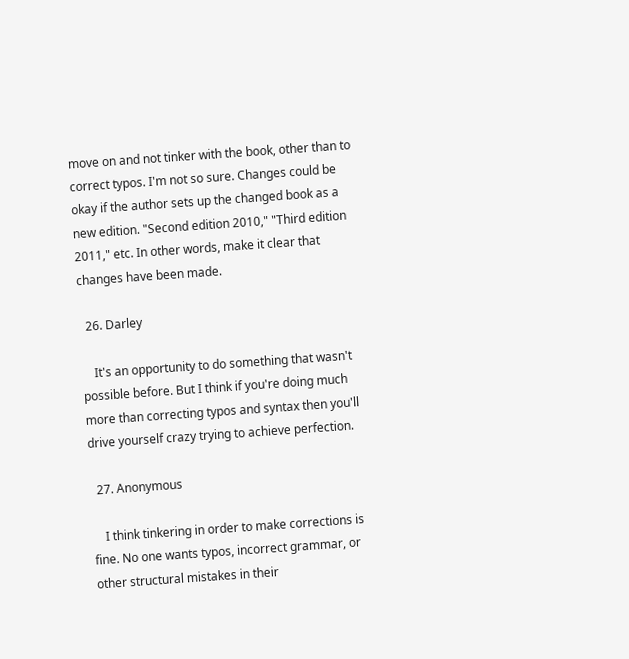move on and not tinker with the book, other than to correct typos. I'm not so sure. Changes could be okay if the author sets up the changed book as a new edition. "Second edition 2010," "Third edition 2011," etc. In other words, make it clear that changes have been made.

  26. Darley

    It's an opportunity to do something that wasn't possible before. But I think if you're doing much more than correcting typos and syntax then you'll drive yourself crazy trying to achieve perfection.

  27. Anonymous

    I think tinkering in order to make corrections is fine. No one wants typos, incorrect grammar, or other structural mistakes in their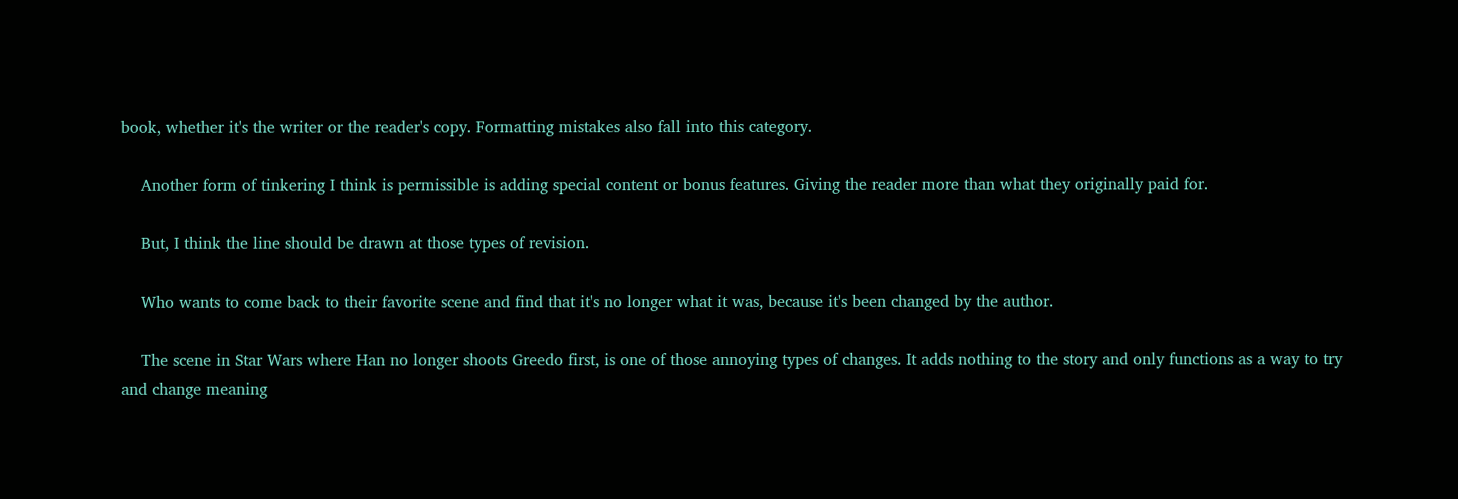book, whether it's the writer or the reader's copy. Formatting mistakes also fall into this category.

    Another form of tinkering I think is permissible is adding special content or bonus features. Giving the reader more than what they originally paid for.

    But, I think the line should be drawn at those types of revision.

    Who wants to come back to their favorite scene and find that it's no longer what it was, because it's been changed by the author.

    The scene in Star Wars where Han no longer shoots Greedo first, is one of those annoying types of changes. It adds nothing to the story and only functions as a way to try and change meaning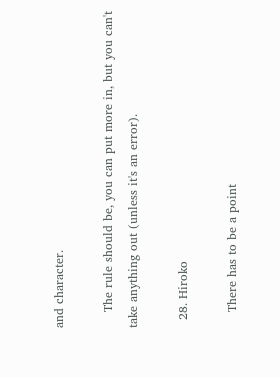and character.

    The rule should be, you can put more in, but you can't take anything out (unless it's an error).

  28. Hiroko

    There has to be a point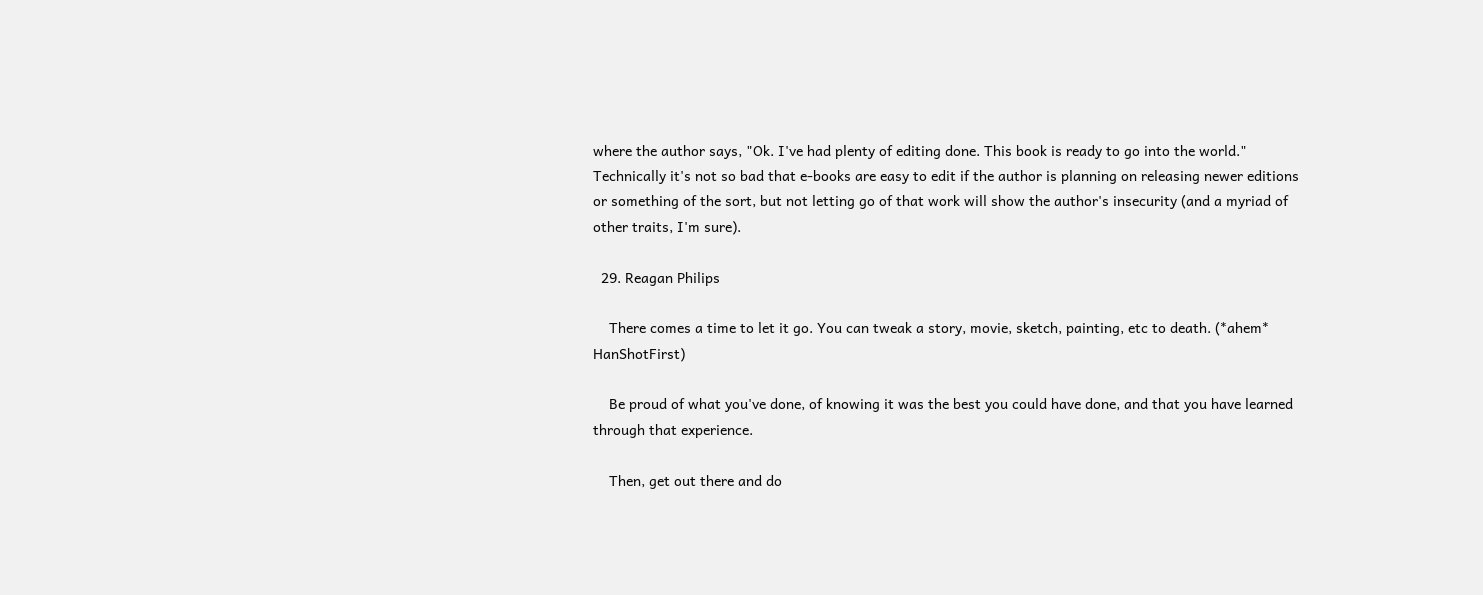where the author says, "Ok. I've had plenty of editing done. This book is ready to go into the world." Technically it's not so bad that e-books are easy to edit if the author is planning on releasing newer editions or something of the sort, but not letting go of that work will show the author's insecurity (and a myriad of other traits, I'm sure).

  29. Reagan Philips

    There comes a time to let it go. You can tweak a story, movie, sketch, painting, etc to death. (*ahem* HanShotFirst)

    Be proud of what you've done, of knowing it was the best you could have done, and that you have learned through that experience.

    Then, get out there and do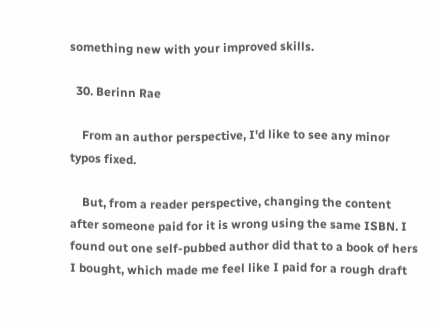something new with your improved skills.

  30. Berinn Rae

    From an author perspective, I'd like to see any minor typos fixed.

    But, from a reader perspective, changing the content after someone paid for it is wrong using the same ISBN. I found out one self-pubbed author did that to a book of hers I bought, which made me feel like I paid for a rough draft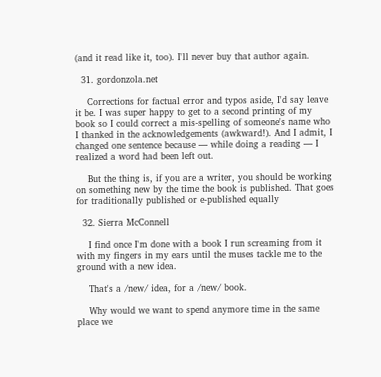(and it read like it, too). I'll never buy that author again.

  31. gordonzola.net

    Corrections for factual error and typos aside, I'd say leave it be. I was super happy to get to a second printing of my book so I could correct a mis-spelling of someone's name who I thanked in the acknowledgements (awkward!). And I admit, I changed one sentence because — while doing a reading — I realized a word had been left out.

    But the thing is, if you are a writer, you should be working on something new by the time the book is published. That goes for traditionally published or e-published equally

  32. Sierra McConnell

    I find once I'm done with a book I run screaming from it with my fingers in my ears until the muses tackle me to the ground with a new idea.

    That's a /new/ idea, for a /new/ book.

    Why would we want to spend anymore time in the same place we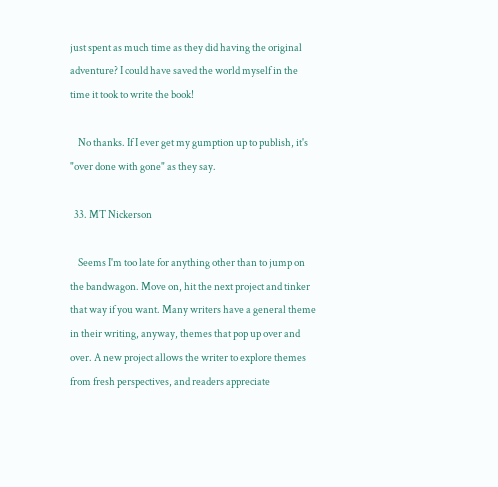just spent as much time as they did having the original adventure? I could have saved the world myself in the time it took to write the book!

    No thanks. If I ever get my gumption up to publish, it's "over done with gone" as they say.

  33. MT Nickerson

    Seems I'm too late for anything other than to jump on the bandwagon. Move on, hit the next project and tinker that way if you want. Many writers have a general theme in their writing, anyway, themes that pop up over and over. A new project allows the writer to explore themes from fresh perspectives, and readers appreciate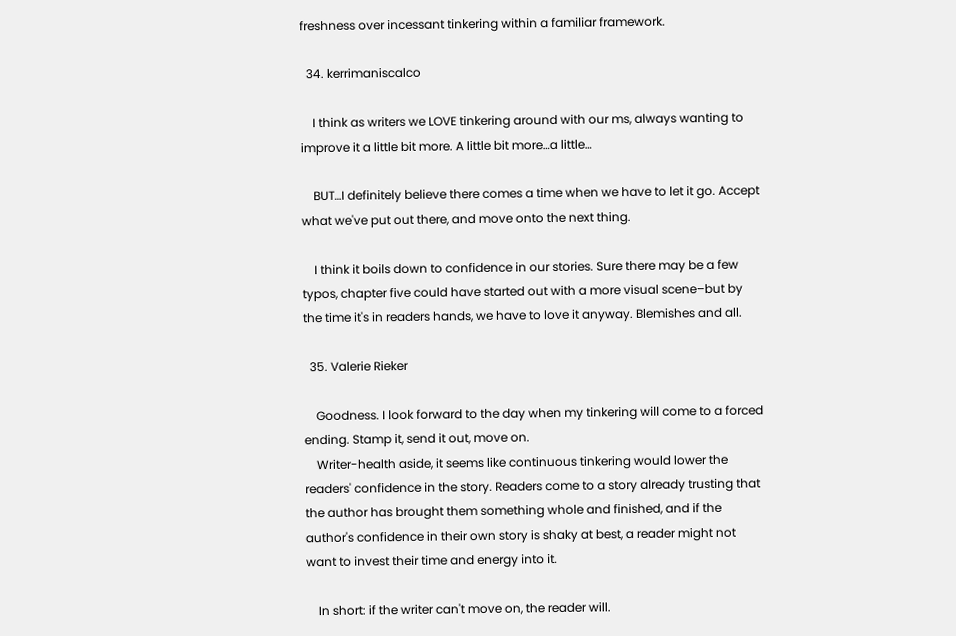freshness over incessant tinkering within a familiar framework.

  34. kerrimaniscalco

    I think as writers we LOVE tinkering around with our ms, always wanting to improve it a little bit more. A little bit more…a little…

    BUT…I definitely believe there comes a time when we have to let it go. Accept what we've put out there, and move onto the next thing.

    I think it boils down to confidence in our stories. Sure there may be a few typos, chapter five could have started out with a more visual scene–but by the time it's in readers hands, we have to love it anyway. Blemishes and all.

  35. Valerie Rieker

    Goodness. I look forward to the day when my tinkering will come to a forced ending. Stamp it, send it out, move on.
    Writer-health aside, it seems like continuous tinkering would lower the readers' confidence in the story. Readers come to a story already trusting that the author has brought them something whole and finished, and if the author's confidence in their own story is shaky at best, a reader might not want to invest their time and energy into it.

    In short: if the writer can't move on, the reader will.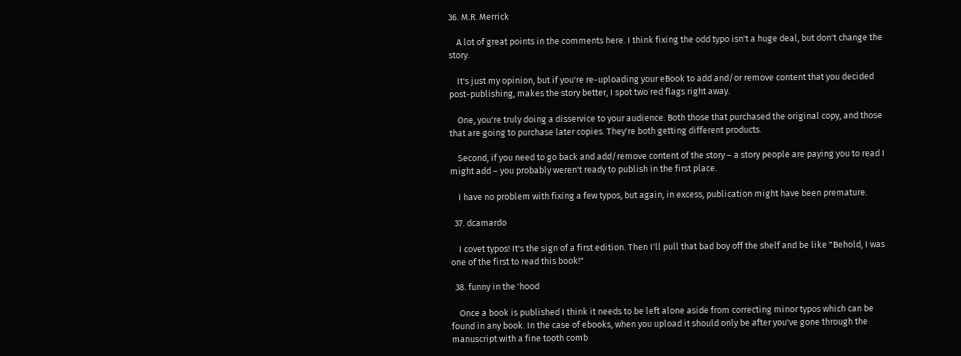36. M.R. Merrick

    A lot of great points in the comments here. I think fixing the odd typo isn't a huge deal, but don't change the story.

    It's just my opinion, but if you're re-uploading your eBook to add and/or remove content that you decided post-publishing, makes the story better, I spot two red flags right away.

    One, you're truly doing a disservice to your audience. Both those that purchased the original copy, and those that are going to purchase later copies. They're both getting different products.

    Second, if you need to go back and add/remove content of the story – a story people are paying you to read I might add – you probably weren't ready to publish in the first place.

    I have no problem with fixing a few typos, but again, in excess, publication might have been premature.

  37. dcamardo

    I covet typos! It's the sign of a first edition. Then I'll pull that bad boy off the shelf and be like "Behold, I was one of the first to read this book!"

  38. funny in the 'hood

    Once a book is published I think it needs to be left alone aside from correcting minor typos which can be found in any book. In the case of ebooks, when you upload it should only be after you've gone through the manuscript with a fine tooth comb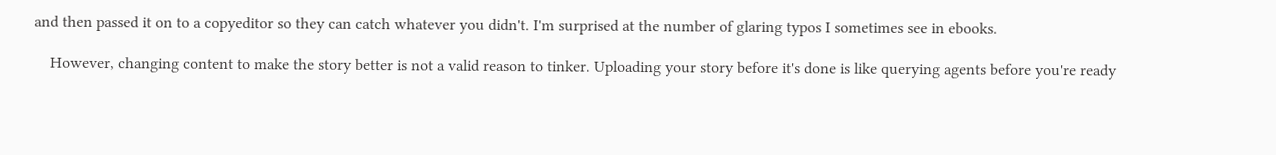and then passed it on to a copyeditor so they can catch whatever you didn't. I'm surprised at the number of glaring typos I sometimes see in ebooks.

    However, changing content to make the story better is not a valid reason to tinker. Uploading your story before it's done is like querying agents before you're ready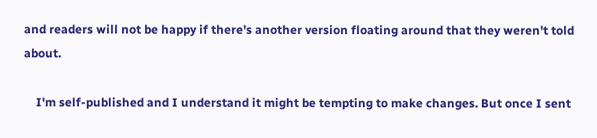and readers will not be happy if there's another version floating around that they weren't told about.

    I'm self-published and I understand it might be tempting to make changes. But once I sent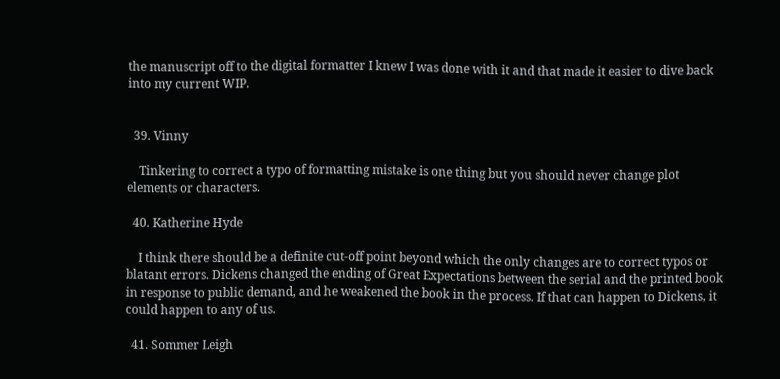the manuscript off to the digital formatter I knew I was done with it and that made it easier to dive back into my current WIP.


  39. Vinny

    Tinkering to correct a typo of formatting mistake is one thing but you should never change plot elements or characters.

  40. Katherine Hyde

    I think there should be a definite cut-off point beyond which the only changes are to correct typos or blatant errors. Dickens changed the ending of Great Expectations between the serial and the printed book in response to public demand, and he weakened the book in the process. If that can happen to Dickens, it could happen to any of us.

  41. Sommer Leigh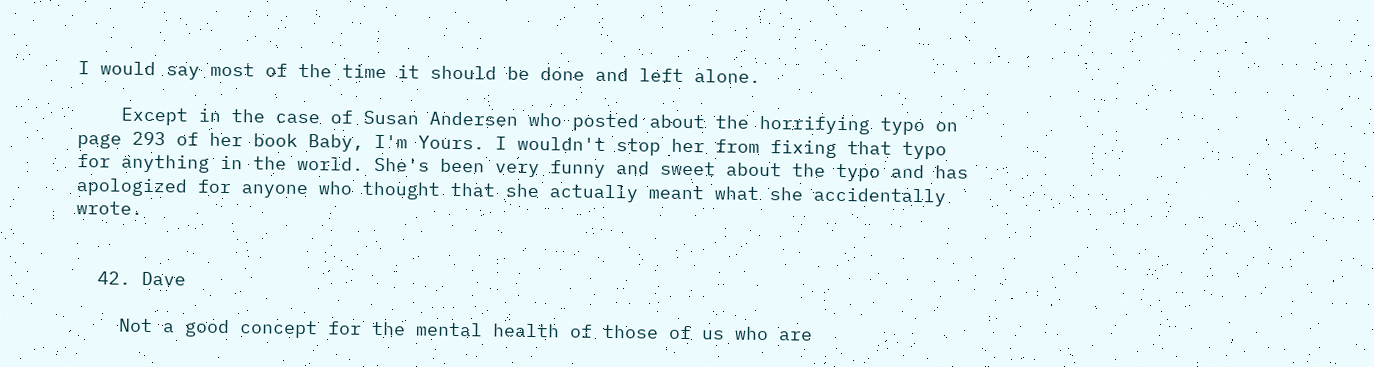I would say most of the time it should be done and left alone.

    Except in the case of Susan Andersen who posted about the horrifying typo on page 293 of her book Baby, I'm Yours. I wouldn't stop her from fixing that typo for anything in the world. She's been very funny and sweet about the typo and has apologized for anyone who thought that she actually meant what she accidentally wrote.


  42. Dave

    Not a good concept for the mental health of those of us who are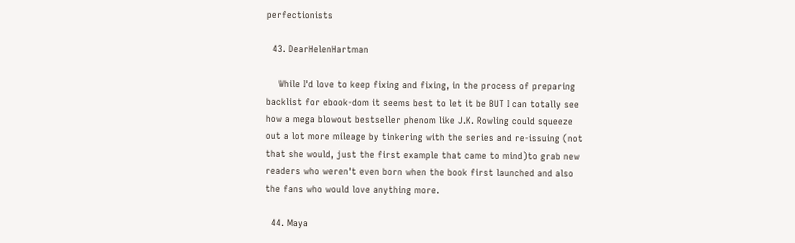perfectionists

  43. DearHelenHartman

    While I'd love to keep fixing and fixing, in the process of preparing backlist for ebook-dom it seems best to let it be BUT I can totally see how a mega blowout bestseller phenom like J.K. Rowling could squeeze out a lot more mileage by tinkering with the series and re-issuing (not that she would, just the first example that came to mind)to grab new readers who weren't even born when the book first launched and also the fans who would love anything more.

  44. Maya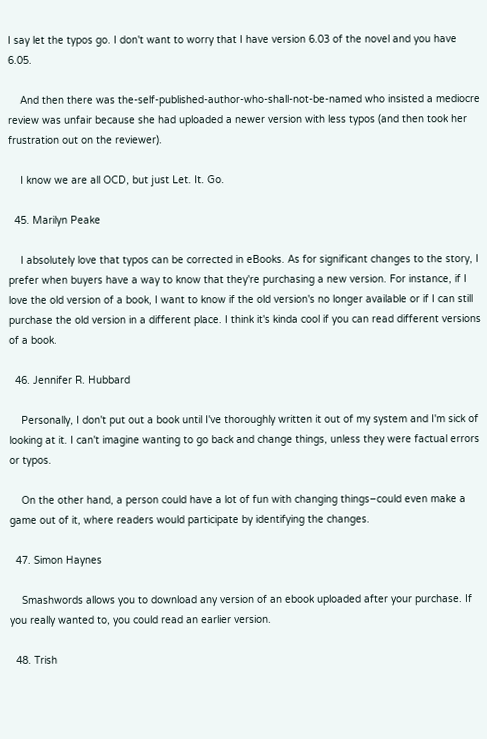I say let the typos go. I don't want to worry that I have version 6.03 of the novel and you have 6.05.

    And then there was the-self-published-author-who-shall-not-be-named who insisted a mediocre review was unfair because she had uploaded a newer version with less typos (and then took her frustration out on the reviewer).

    I know we are all OCD, but just Let. It. Go.

  45. Marilyn Peake

    I absolutely love that typos can be corrected in eBooks. As for significant changes to the story, I prefer when buyers have a way to know that they're purchasing a new version. For instance, if I love the old version of a book, I want to know if the old version's no longer available or if I can still purchase the old version in a different place. I think it's kinda cool if you can read different versions of a book.

  46. Jennifer R. Hubbard

    Personally, I don't put out a book until I've thoroughly written it out of my system and I'm sick of looking at it. I can't imagine wanting to go back and change things, unless they were factual errors or typos.

    On the other hand, a person could have a lot of fun with changing things–could even make a game out of it, where readers would participate by identifying the changes.

  47. Simon Haynes

    Smashwords allows you to download any version of an ebook uploaded after your purchase. If you really wanted to, you could read an earlier version.

  48. Trish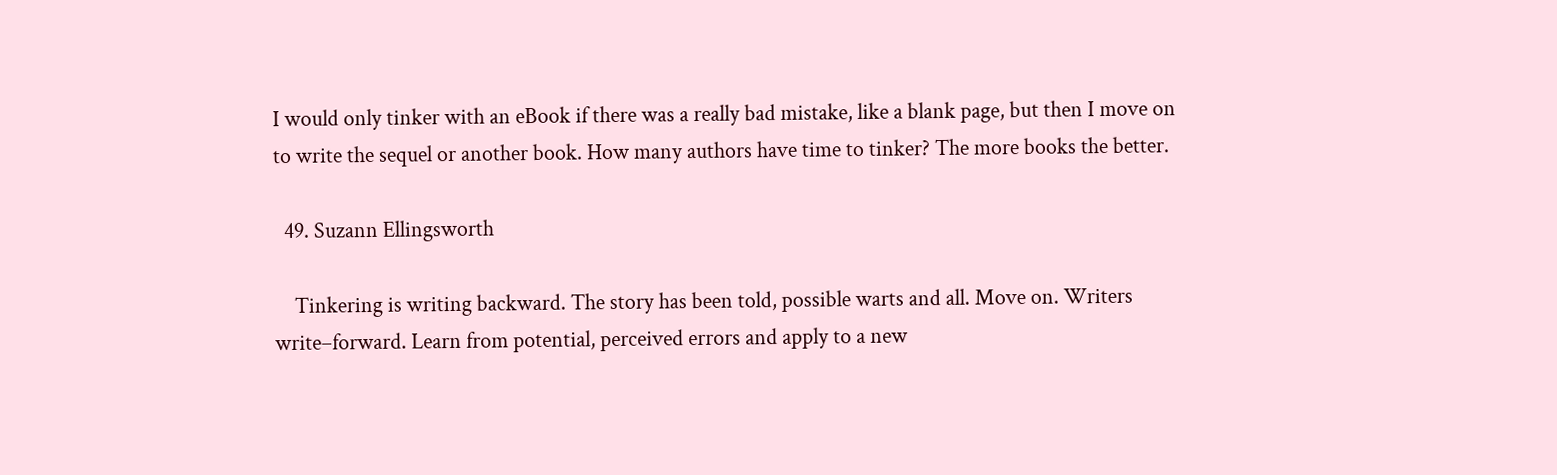I would only tinker with an eBook if there was a really bad mistake, like a blank page, but then I move on to write the sequel or another book. How many authors have time to tinker? The more books the better.

  49. Suzann Ellingsworth

    Tinkering is writing backward. The story has been told, possible warts and all. Move on. Writers write–forward. Learn from potential, perceived errors and apply to a new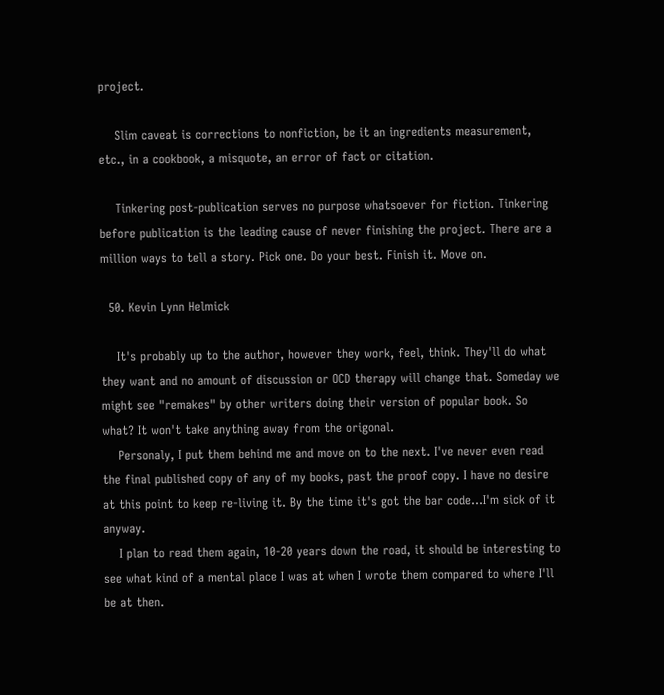project.

    Slim caveat is corrections to nonfiction, be it an ingredients measurement, etc., in a cookbook, a misquote, an error of fact or citation.

    Tinkering post-publication serves no purpose whatsoever for fiction. Tinkering before publication is the leading cause of never finishing the project. There are a million ways to tell a story. Pick one. Do your best. Finish it. Move on.

  50. Kevin Lynn Helmick

    It's probably up to the author, however they work, feel, think. They'll do what they want and no amount of discussion or OCD therapy will change that. Someday we might see "remakes" by other writers doing their version of popular book. So what? It won't take anything away from the origonal.
    Personaly, I put them behind me and move on to the next. I've never even read the final published copy of any of my books, past the proof copy. I have no desire at this point to keep re-living it. By the time it's got the bar code…I'm sick of it anyway.
    I plan to read them again, 10-20 years down the road, it should be interesting to see what kind of a mental place I was at when I wrote them compared to where I'll be at then.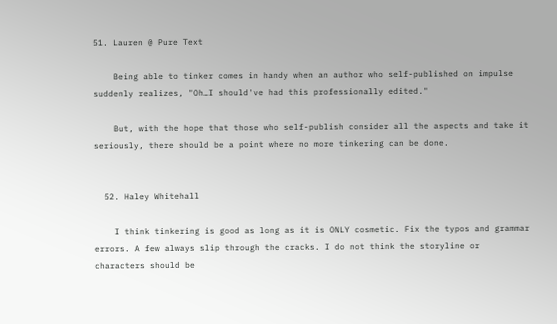51. Lauren @ Pure Text

    Being able to tinker comes in handy when an author who self-published on impulse suddenly realizes, "Oh…I should've had this professionally edited."

    But, with the hope that those who self-publish consider all the aspects and take it seriously, there should be a point where no more tinkering can be done.


  52. Haley Whitehall

    I think tinkering is good as long as it is ONLY cosmetic. Fix the typos and grammar errors. A few always slip through the cracks. I do not think the storyline or characters should be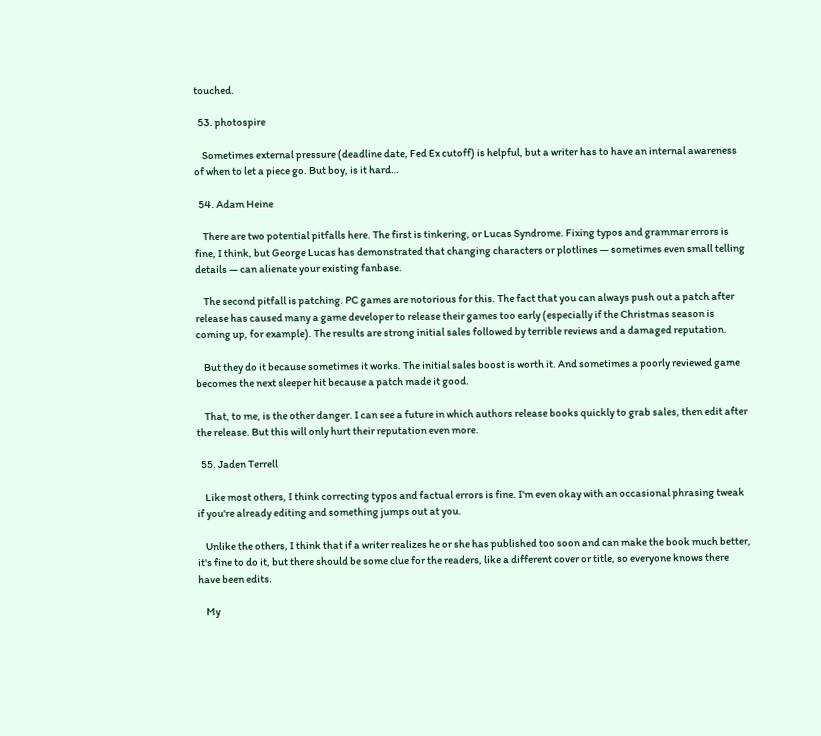touched.

  53. photospire

    Sometimes external pressure (deadline date, Fed Ex cutoff) is helpful, but a writer has to have an internal awareness of when to let a piece go. But boy, is it hard…

  54. Adam Heine

    There are two potential pitfalls here. The first is tinkering, or Lucas Syndrome. Fixing typos and grammar errors is fine, I think, but George Lucas has demonstrated that changing characters or plotlines — sometimes even small telling details — can alienate your existing fanbase.

    The second pitfall is patching. PC games are notorious for this. The fact that you can always push out a patch after release has caused many a game developer to release their games too early (especially if the Christmas season is coming up, for example). The results are strong initial sales followed by terrible reviews and a damaged reputation.

    But they do it because sometimes it works. The initial sales boost is worth it. And sometimes a poorly reviewed game becomes the next sleeper hit because a patch made it good.

    That, to me, is the other danger. I can see a future in which authors release books quickly to grab sales, then edit after the release. But this will only hurt their reputation even more.

  55. Jaden Terrell

    Like most others, I think correcting typos and factual errors is fine. I'm even okay with an occasional phrasing tweak if you're already editing and something jumps out at you.

    Unlike the others, I think that if a writer realizes he or she has published too soon and can make the book much better, it's fine to do it, but there should be some clue for the readers, like a different cover or title, so everyone knows there have been edits.

    My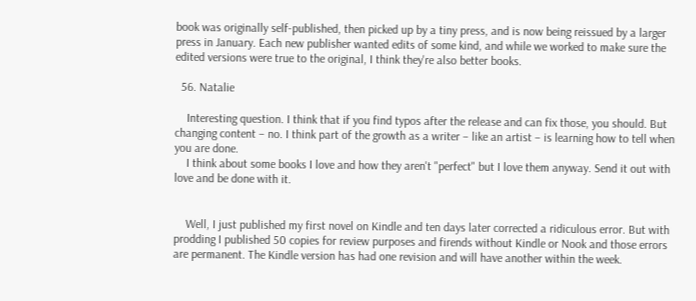book was originally self-published, then picked up by a tiny press, and is now being reissued by a larger press in January. Each new publisher wanted edits of some kind, and while we worked to make sure the edited versions were true to the original, I think they're also better books.

  56. Natalie

    Interesting question. I think that if you find typos after the release and can fix those, you should. But changing content – no. I think part of the growth as a writer – like an artist – is learning how to tell when you are done.
    I think about some books I love and how they aren't "perfect" but I love them anyway. Send it out with love and be done with it.


    Well, I just published my first novel on Kindle and ten days later corrected a ridiculous error. But with prodding I published 50 copies for review purposes and firends without Kindle or Nook and those errors are permanent. The Kindle version has had one revision and will have another within the week.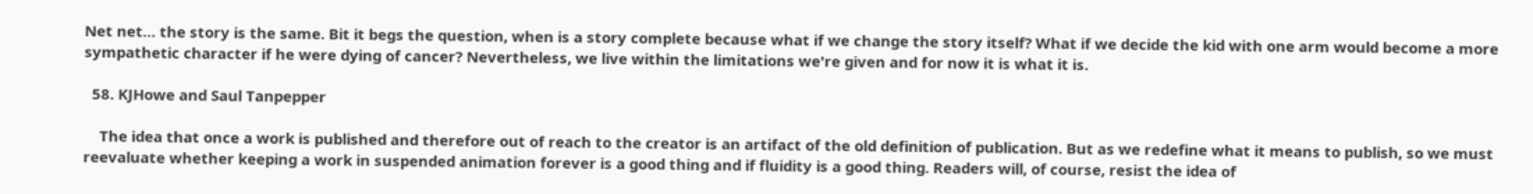Net net… the story is the same. Bit it begs the question, when is a story complete because what if we change the story itself? What if we decide the kid with one arm would become a more sympathetic character if he were dying of cancer? Nevertheless, we live within the limitations we're given and for now it is what it is.

  58. KJHowe and Saul Tanpepper

    The idea that once a work is published and therefore out of reach to the creator is an artifact of the old definition of publication. But as we redefine what it means to publish, so we must reevaluate whether keeping a work in suspended animation forever is a good thing and if fluidity is a good thing. Readers will, of course, resist the idea of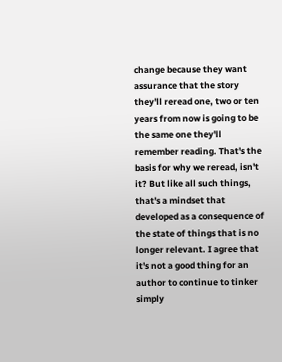change because they want assurance that the story they'll reread one, two or ten years from now is going to be the same one they'll remember reading. That's the basis for why we reread, isn't it? But like all such things, that's a mindset that developed as a consequence of the state of things that is no longer relevant. I agree that it's not a good thing for an author to continue to tinker simply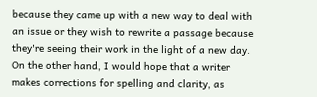because they came up with a new way to deal with an issue or they wish to rewrite a passage because they're seeing their work in the light of a new day. On the other hand, I would hope that a writer makes corrections for spelling and clarity, as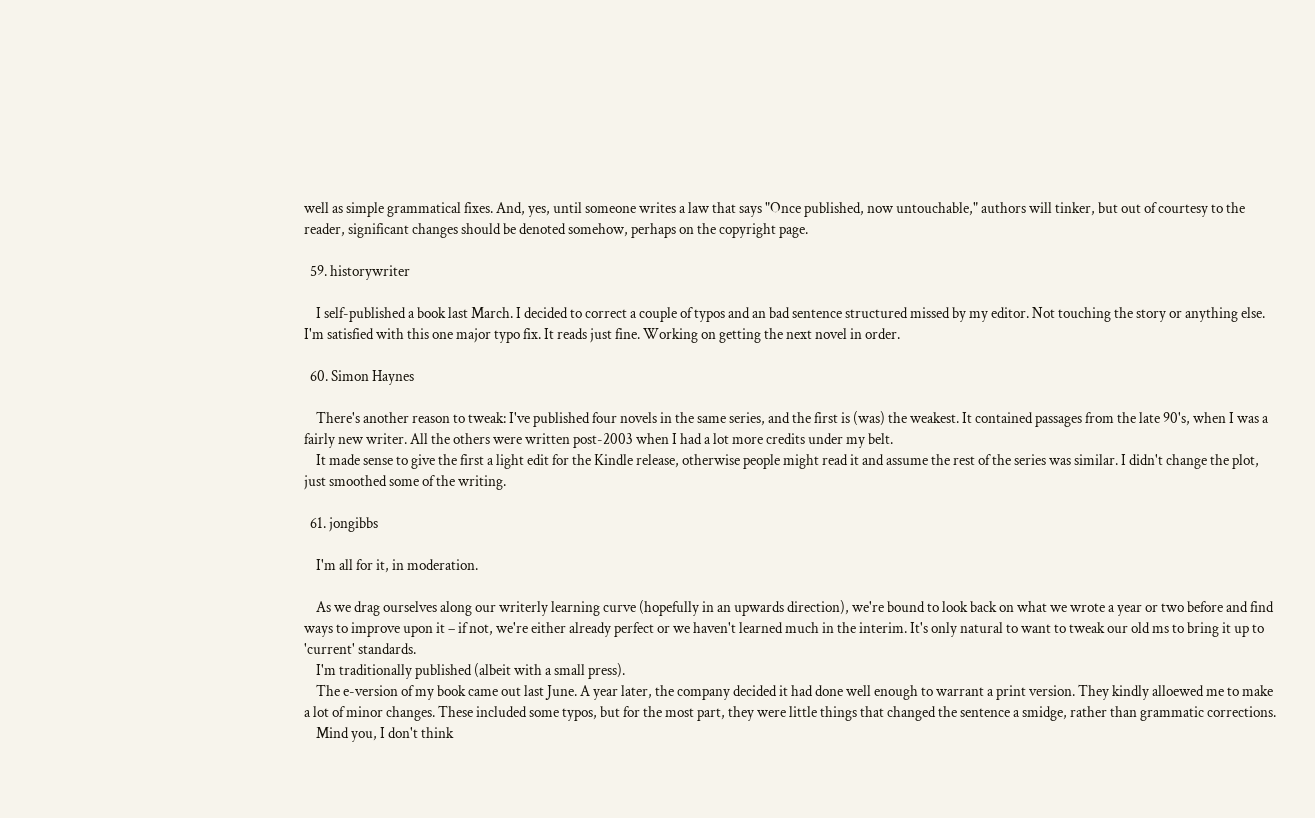well as simple grammatical fixes. And, yes, until someone writes a law that says "Once published, now untouchable," authors will tinker, but out of courtesy to the reader, significant changes should be denoted somehow, perhaps on the copyright page.

  59. historywriter

    I self-published a book last March. I decided to correct a couple of typos and an bad sentence structured missed by my editor. Not touching the story or anything else. I'm satisfied with this one major typo fix. It reads just fine. Working on getting the next novel in order.

  60. Simon Haynes

    There's another reason to tweak: I've published four novels in the same series, and the first is (was) the weakest. It contained passages from the late 90's, when I was a fairly new writer. All the others were written post-2003 when I had a lot more credits under my belt.
    It made sense to give the first a light edit for the Kindle release, otherwise people might read it and assume the rest of the series was similar. I didn't change the plot, just smoothed some of the writing.

  61. jongibbs

    I'm all for it, in moderation.

    As we drag ourselves along our writerly learning curve (hopefully in an upwards direction), we're bound to look back on what we wrote a year or two before and find ways to improve upon it – if not, we're either already perfect or we haven't learned much in the interim. It's only natural to want to tweak our old ms to bring it up to 'current' standards.
    I'm traditionally published (albeit with a small press).
    The e-version of my book came out last June. A year later, the company decided it had done well enough to warrant a print version. They kindly alloewed me to make a lot of minor changes. These included some typos, but for the most part, they were little things that changed the sentence a smidge, rather than grammatic corrections.
    Mind you, I don't think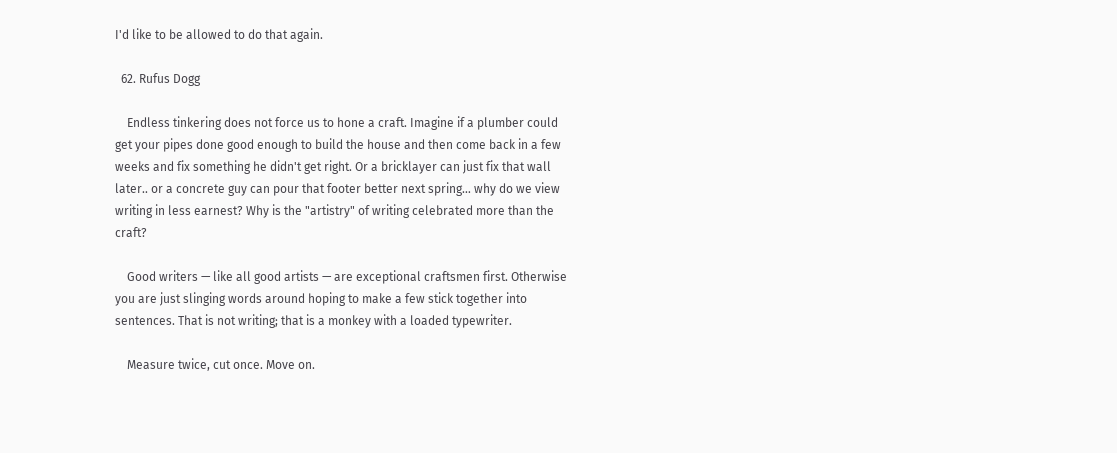I'd like to be allowed to do that again.

  62. Rufus Dogg

    Endless tinkering does not force us to hone a craft. Imagine if a plumber could get your pipes done good enough to build the house and then come back in a few weeks and fix something he didn't get right. Or a bricklayer can just fix that wall later.. or a concrete guy can pour that footer better next spring… why do we view writing in less earnest? Why is the "artistry" of writing celebrated more than the craft?

    Good writers — like all good artists — are exceptional craftsmen first. Otherwise you are just slinging words around hoping to make a few stick together into sentences. That is not writing; that is a monkey with a loaded typewriter.

    Measure twice, cut once. Move on.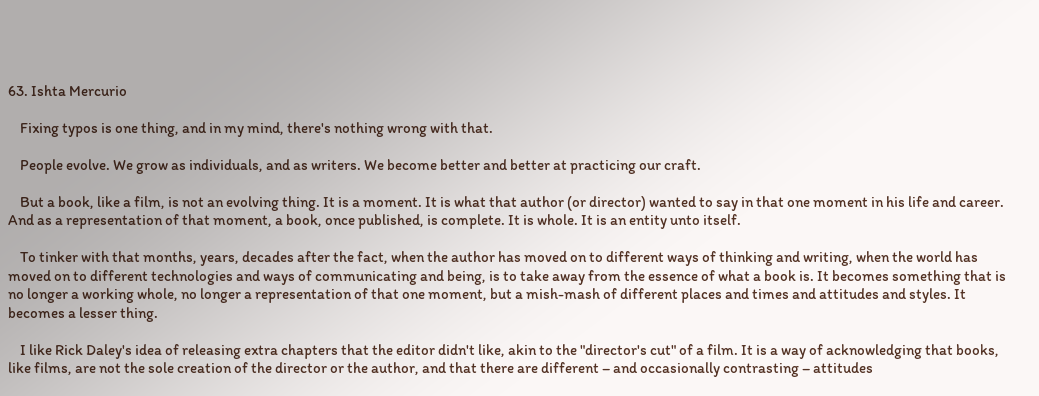63. Ishta Mercurio

    Fixing typos is one thing, and in my mind, there's nothing wrong with that.

    People evolve. We grow as individuals, and as writers. We become better and better at practicing our craft.

    But a book, like a film, is not an evolving thing. It is a moment. It is what that author (or director) wanted to say in that one moment in his life and career. And as a representation of that moment, a book, once published, is complete. It is whole. It is an entity unto itself.

    To tinker with that months, years, decades after the fact, when the author has moved on to different ways of thinking and writing, when the world has moved on to different technologies and ways of communicating and being, is to take away from the essence of what a book is. It becomes something that is no longer a working whole, no longer a representation of that one moment, but a mish-mash of different places and times and attitudes and styles. It becomes a lesser thing.

    I like Rick Daley's idea of releasing extra chapters that the editor didn't like, akin to the "director's cut" of a film. It is a way of acknowledging that books, like films, are not the sole creation of the director or the author, and that there are different – and occasionally contrasting – attitudes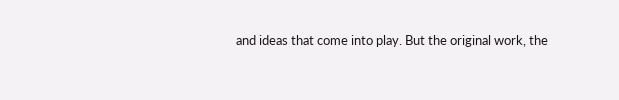and ideas that come into play. But the original work, the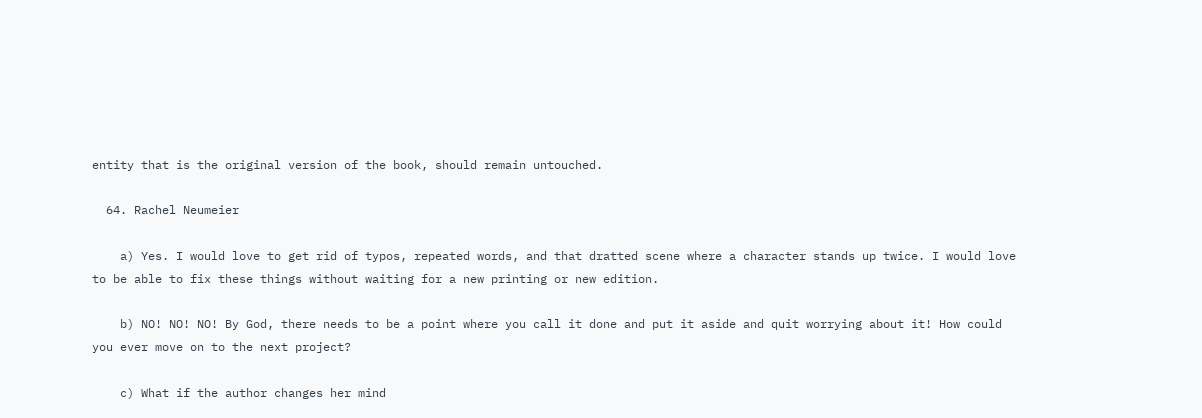entity that is the original version of the book, should remain untouched.

  64. Rachel Neumeier

    a) Yes. I would love to get rid of typos, repeated words, and that dratted scene where a character stands up twice. I would love to be able to fix these things without waiting for a new printing or new edition.

    b) NO! NO! NO! By God, there needs to be a point where you call it done and put it aside and quit worrying about it! How could you ever move on to the next project?

    c) What if the author changes her mind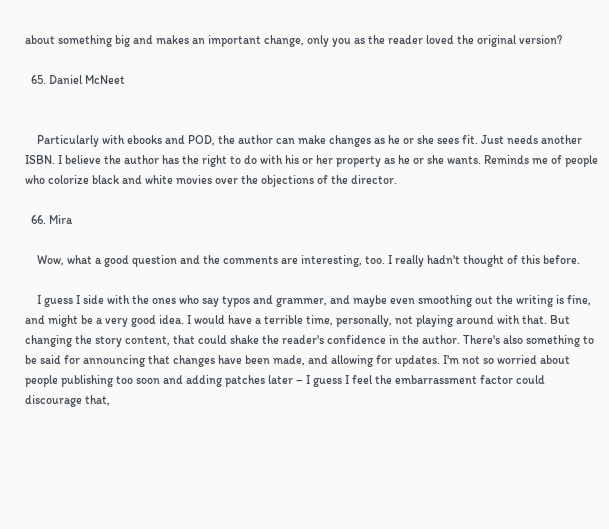about something big and makes an important change, only you as the reader loved the original version?

  65. Daniel McNeet


    Particularly with ebooks and POD, the author can make changes as he or she sees fit. Just needs another ISBN. I believe the author has the right to do with his or her property as he or she wants. Reminds me of people who colorize black and white movies over the objections of the director.

  66. Mira

    Wow, what a good question and the comments are interesting, too. I really hadn't thought of this before.

    I guess I side with the ones who say typos and grammer, and maybe even smoothing out the writing is fine, and might be a very good idea. I would have a terrible time, personally, not playing around with that. But changing the story content, that could shake the reader's confidence in the author. There's also something to be said for announcing that changes have been made, and allowing for updates. I'm not so worried about people publishing too soon and adding patches later – I guess I feel the embarrassment factor could discourage that,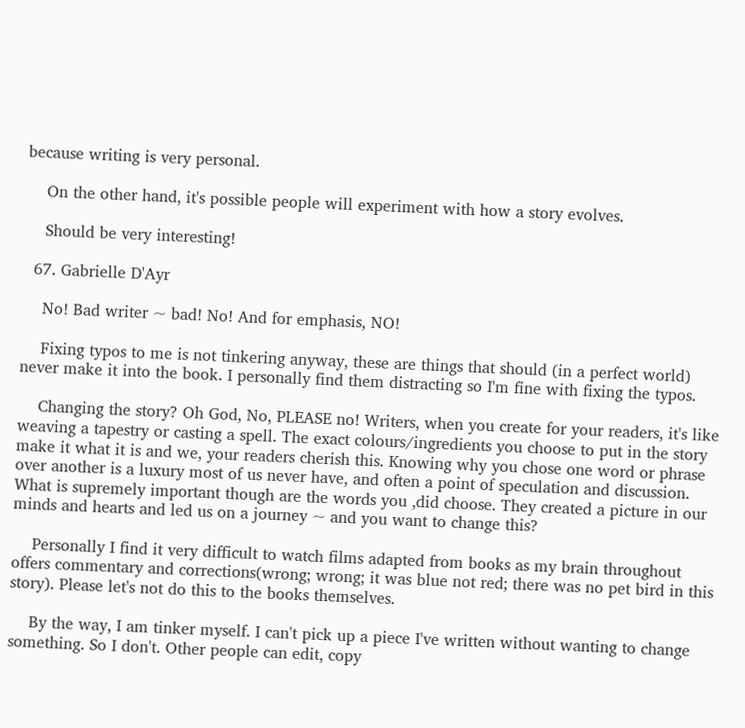because writing is very personal.

    On the other hand, it's possible people will experiment with how a story evolves.

    Should be very interesting!

  67. Gabrielle D'Ayr

    No! Bad writer ~ bad! No! And for emphasis, NO!

    Fixing typos to me is not tinkering anyway, these are things that should (in a perfect world) never make it into the book. I personally find them distracting so I'm fine with fixing the typos.

    Changing the story? Oh God, No, PLEASE no! Writers, when you create for your readers, it's like weaving a tapestry or casting a spell. The exact colours/ingredients you choose to put in the story make it what it is and we, your readers cherish this. Knowing why you chose one word or phrase over another is a luxury most of us never have, and often a point of speculation and discussion. What is supremely important though are the words you ,did choose. They created a picture in our minds and hearts and led us on a journey ~ and you want to change this?

    Personally I find it very difficult to watch films adapted from books as my brain throughout offers commentary and corrections(wrong; wrong; it was blue not red; there was no pet bird in this story). Please let's not do this to the books themselves.

    By the way, I am tinker myself. I can't pick up a piece I've written without wanting to change something. So I don't. Other people can edit, copy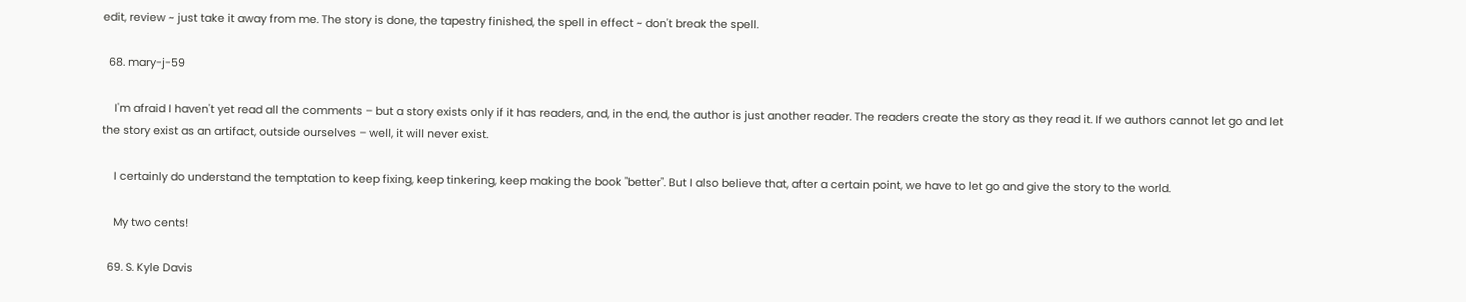edit, review ~ just take it away from me. The story is done, the tapestry finished, the spell in effect ~ don't break the spell.

  68. mary-j-59

    I'm afraid I haven't yet read all the comments – but a story exists only if it has readers, and, in the end, the author is just another reader. The readers create the story as they read it. If we authors cannot let go and let the story exist as an artifact, outside ourselves – well, it will never exist.

    I certainly do understand the temptation to keep fixing, keep tinkering, keep making the book "better". But I also believe that, after a certain point, we have to let go and give the story to the world.

    My two cents!

  69. S. Kyle Davis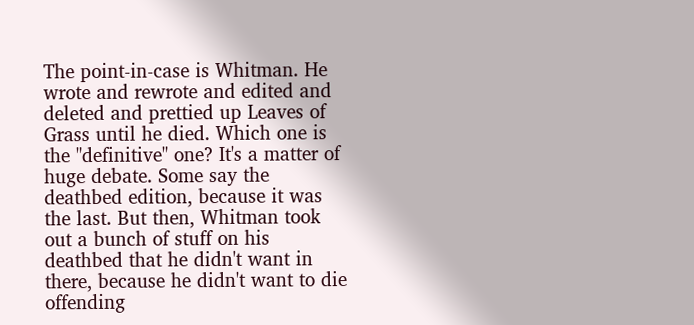The point-in-case is Whitman. He wrote and rewrote and edited and deleted and prettied up Leaves of Grass until he died. Which one is the "definitive" one? It's a matter of huge debate. Some say the deathbed edition, because it was the last. But then, Whitman took out a bunch of stuff on his deathbed that he didn't want in there, because he didn't want to die offending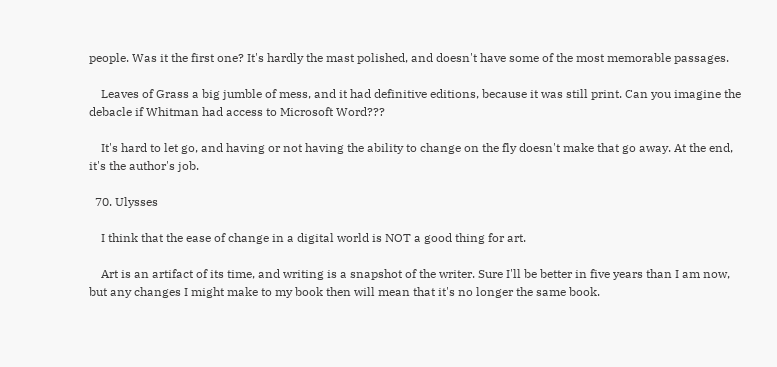people. Was it the first one? It's hardly the mast polished, and doesn't have some of the most memorable passages.

    Leaves of Grass a big jumble of mess, and it had definitive editions, because it was still print. Can you imagine the debacle if Whitman had access to Microsoft Word???

    It's hard to let go, and having or not having the ability to change on the fly doesn't make that go away. At the end, it's the author's job.

  70. Ulysses

    I think that the ease of change in a digital world is NOT a good thing for art.

    Art is an artifact of its time, and writing is a snapshot of the writer. Sure I'll be better in five years than I am now, but any changes I might make to my book then will mean that it's no longer the same book.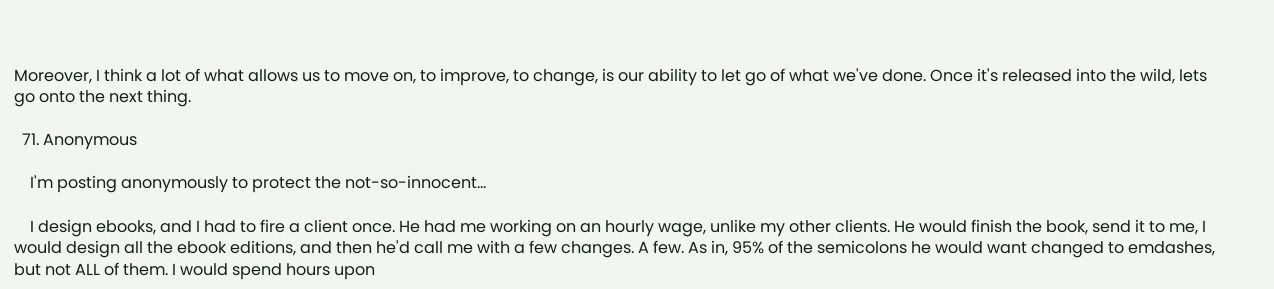Moreover, I think a lot of what allows us to move on, to improve, to change, is our ability to let go of what we've done. Once it's released into the wild, lets go onto the next thing.

  71. Anonymous

    I'm posting anonymously to protect the not-so-innocent…

    I design ebooks, and I had to fire a client once. He had me working on an hourly wage, unlike my other clients. He would finish the book, send it to me, I would design all the ebook editions, and then he'd call me with a few changes. A few. As in, 95% of the semicolons he would want changed to emdashes, but not ALL of them. I would spend hours upon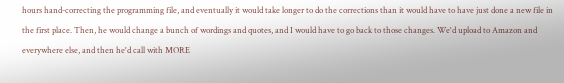hours hand-correcting the programming file, and eventually it would take longer to do the corrections than it would have to have just done a new file in the first place. Then, he would change a bunch of wordings and quotes, and I would have to go back to those changes. We'd upload to Amazon and everywhere else, and then he'd call with MORE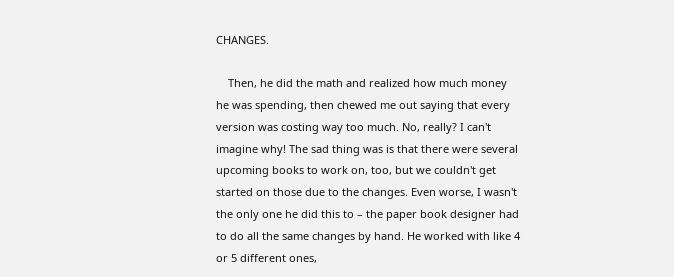CHANGES.

    Then, he did the math and realized how much money he was spending, then chewed me out saying that every version was costing way too much. No, really? I can't imagine why! The sad thing was is that there were several upcoming books to work on, too, but we couldn't get started on those due to the changes. Even worse, I wasn't the only one he did this to – the paper book designer had to do all the same changes by hand. He worked with like 4 or 5 different ones,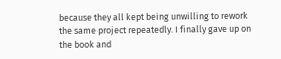because they all kept being unwilling to rework the same project repeatedly. I finally gave up on the book and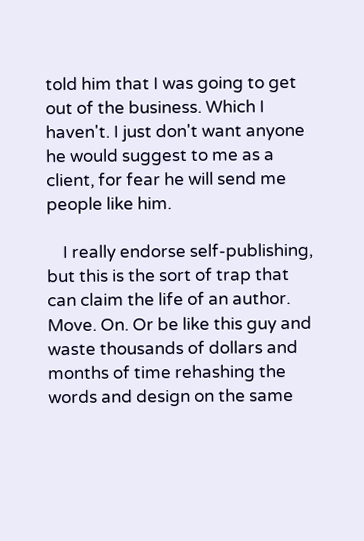told him that I was going to get out of the business. Which I haven't. I just don't want anyone he would suggest to me as a client, for fear he will send me people like him.

    I really endorse self-publishing, but this is the sort of trap that can claim the life of an author. Move. On. Or be like this guy and waste thousands of dollars and months of time rehashing the words and design on the same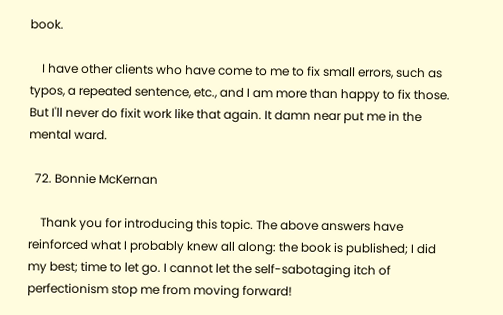book.

    I have other clients who have come to me to fix small errors, such as typos, a repeated sentence, etc., and I am more than happy to fix those. But I'll never do fixit work like that again. It damn near put me in the mental ward.

  72. Bonnie McKernan

    Thank you for introducing this topic. The above answers have reinforced what I probably knew all along: the book is published; I did my best; time to let go. I cannot let the self-sabotaging itch of perfectionism stop me from moving forward!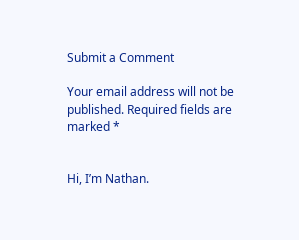Submit a Comment

Your email address will not be published. Required fields are marked *


Hi, I’m Nathan.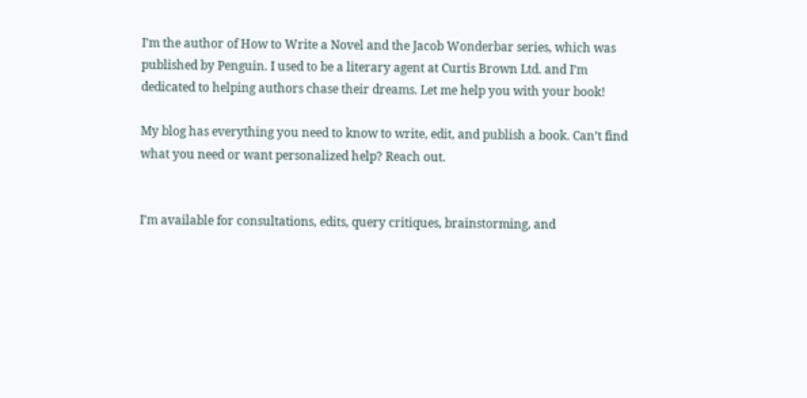I’m the author of How to Write a Novel and the Jacob Wonderbar series, which was published by Penguin. I used to be a literary agent at Curtis Brown Ltd. and I’m dedicated to helping authors chase their dreams. Let me help you with your book!

My blog has everything you need to know to write, edit, and publish a book. Can’t find what you need or want personalized help? Reach out.


I’m available for consultations, edits, query critiques, brainstorming, and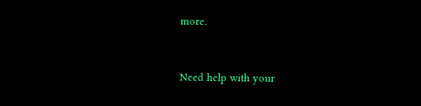more.



Need help with your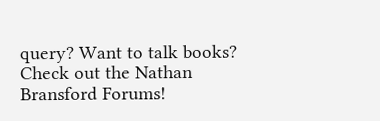query? Want to talk books? Check out the Nathan Bransford Forums!